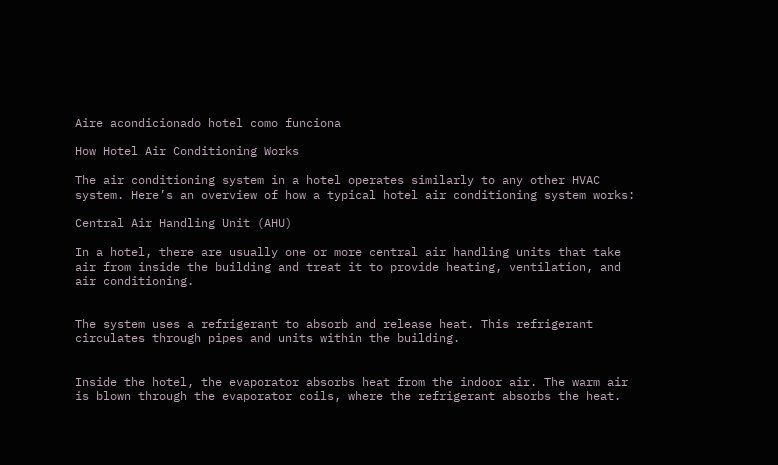Aire acondicionado hotel como funciona

How Hotel Air Conditioning Works

The air conditioning system in a hotel operates similarly to any other HVAC system. Here’s an overview of how a typical hotel air conditioning system works:

Central Air Handling Unit (AHU)

In a hotel, there are usually one or more central air handling units that take air from inside the building and treat it to provide heating, ventilation, and air conditioning.


The system uses a refrigerant to absorb and release heat. This refrigerant circulates through pipes and units within the building.


Inside the hotel, the evaporator absorbs heat from the indoor air. The warm air is blown through the evaporator coils, where the refrigerant absorbs the heat.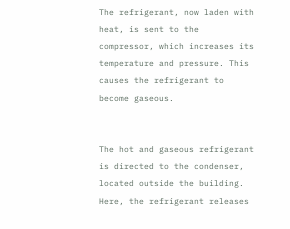The refrigerant, now laden with heat, is sent to the compressor, which increases its temperature and pressure. This causes the refrigerant to become gaseous.


The hot and gaseous refrigerant is directed to the condenser, located outside the building. Here, the refrigerant releases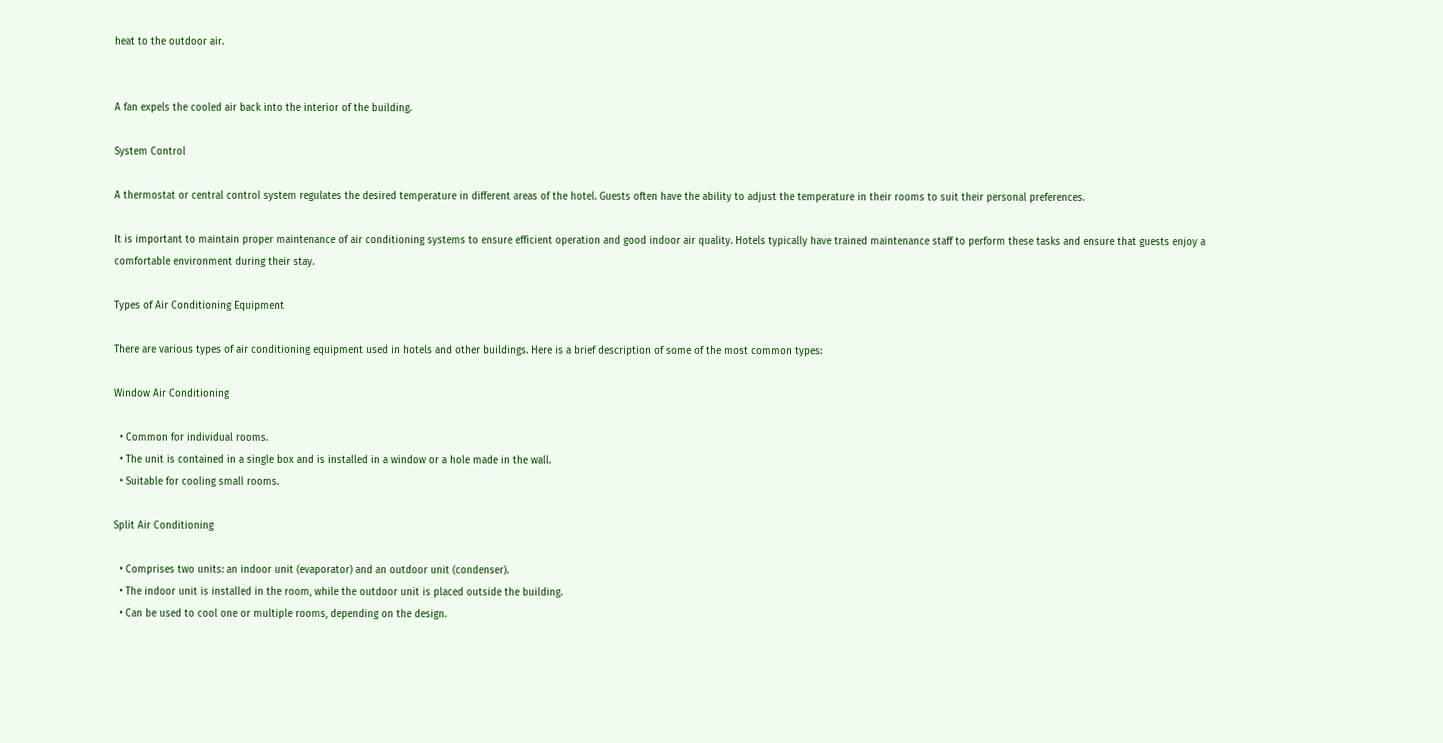heat to the outdoor air.


A fan expels the cooled air back into the interior of the building.

System Control

A thermostat or central control system regulates the desired temperature in different areas of the hotel. Guests often have the ability to adjust the temperature in their rooms to suit their personal preferences.

It is important to maintain proper maintenance of air conditioning systems to ensure efficient operation and good indoor air quality. Hotels typically have trained maintenance staff to perform these tasks and ensure that guests enjoy a comfortable environment during their stay.

Types of Air Conditioning Equipment

There are various types of air conditioning equipment used in hotels and other buildings. Here is a brief description of some of the most common types:

Window Air Conditioning

  • Common for individual rooms.
  • The unit is contained in a single box and is installed in a window or a hole made in the wall.
  • Suitable for cooling small rooms.

Split Air Conditioning

  • Comprises two units: an indoor unit (evaporator) and an outdoor unit (condenser).
  • The indoor unit is installed in the room, while the outdoor unit is placed outside the building.
  • Can be used to cool one or multiple rooms, depending on the design.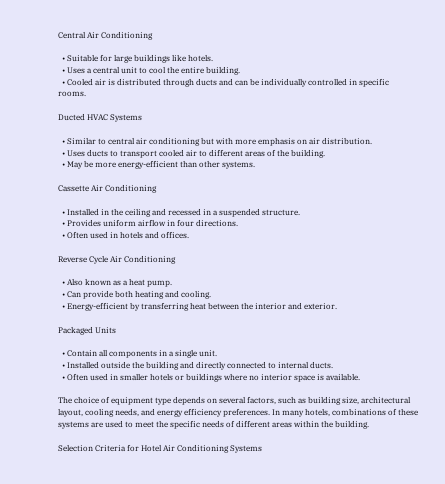Central Air Conditioning

  • Suitable for large buildings like hotels.
  • Uses a central unit to cool the entire building.
  • Cooled air is distributed through ducts and can be individually controlled in specific rooms.

Ducted HVAC Systems

  • Similar to central air conditioning but with more emphasis on air distribution.
  • Uses ducts to transport cooled air to different areas of the building.
  • May be more energy-efficient than other systems.

Cassette Air Conditioning

  • Installed in the ceiling and recessed in a suspended structure.
  • Provides uniform airflow in four directions.
  • Often used in hotels and offices.

Reverse Cycle Air Conditioning

  • Also known as a heat pump.
  • Can provide both heating and cooling.
  • Energy-efficient by transferring heat between the interior and exterior.

Packaged Units

  • Contain all components in a single unit.
  • Installed outside the building and directly connected to internal ducts.
  • Often used in smaller hotels or buildings where no interior space is available.

The choice of equipment type depends on several factors, such as building size, architectural layout, cooling needs, and energy efficiency preferences. In many hotels, combinations of these systems are used to meet the specific needs of different areas within the building.

Selection Criteria for Hotel Air Conditioning Systems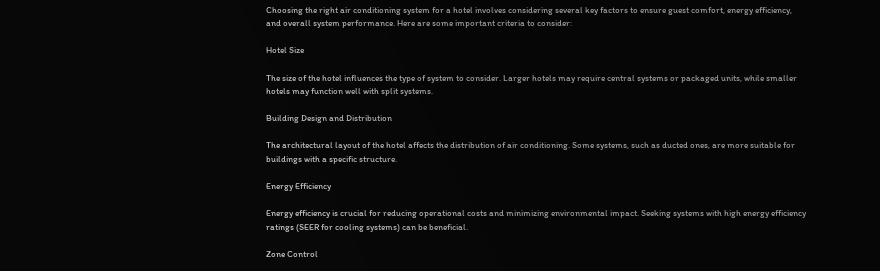Choosing the right air conditioning system for a hotel involves considering several key factors to ensure guest comfort, energy efficiency, and overall system performance. Here are some important criteria to consider:

Hotel Size

The size of the hotel influences the type of system to consider. Larger hotels may require central systems or packaged units, while smaller hotels may function well with split systems.

Building Design and Distribution

The architectural layout of the hotel affects the distribution of air conditioning. Some systems, such as ducted ones, are more suitable for buildings with a specific structure.

Energy Efficiency

Energy efficiency is crucial for reducing operational costs and minimizing environmental impact. Seeking systems with high energy efficiency ratings (SEER for cooling systems) can be beneficial.

Zone Control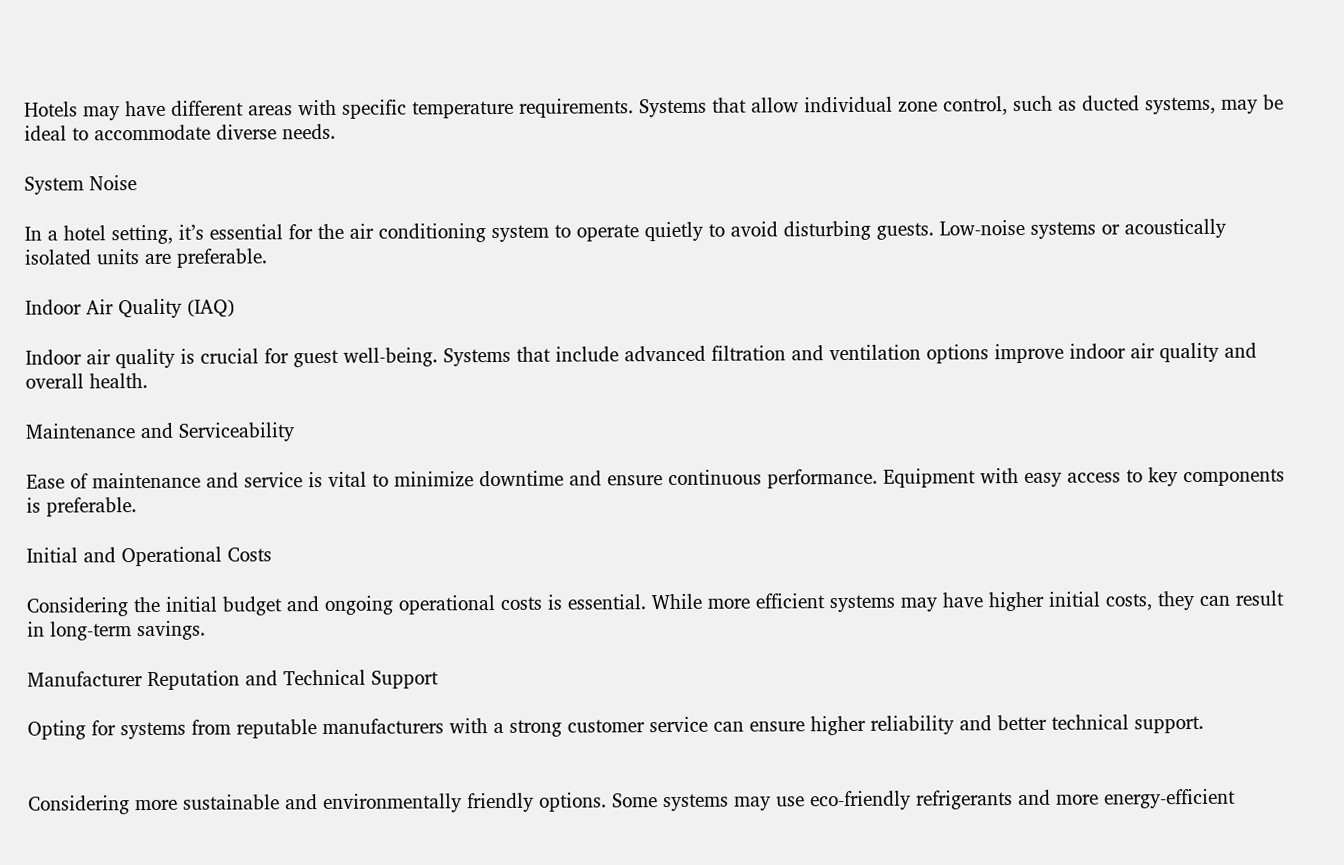Hotels may have different areas with specific temperature requirements. Systems that allow individual zone control, such as ducted systems, may be ideal to accommodate diverse needs.

System Noise

In a hotel setting, it’s essential for the air conditioning system to operate quietly to avoid disturbing guests. Low-noise systems or acoustically isolated units are preferable.

Indoor Air Quality (IAQ)

Indoor air quality is crucial for guest well-being. Systems that include advanced filtration and ventilation options improve indoor air quality and overall health.

Maintenance and Serviceability

Ease of maintenance and service is vital to minimize downtime and ensure continuous performance. Equipment with easy access to key components is preferable.

Initial and Operational Costs

Considering the initial budget and ongoing operational costs is essential. While more efficient systems may have higher initial costs, they can result in long-term savings.

Manufacturer Reputation and Technical Support

Opting for systems from reputable manufacturers with a strong customer service can ensure higher reliability and better technical support.


Considering more sustainable and environmentally friendly options. Some systems may use eco-friendly refrigerants and more energy-efficient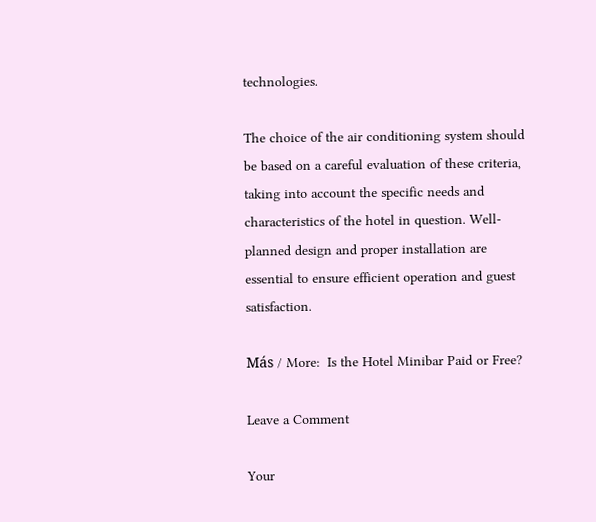technologies.

The choice of the air conditioning system should be based on a careful evaluation of these criteria, taking into account the specific needs and characteristics of the hotel in question. Well-planned design and proper installation are essential to ensure efficient operation and guest satisfaction.

Más / More:  Is the Hotel Minibar Paid or Free?

Leave a Comment

Your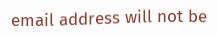email address will not be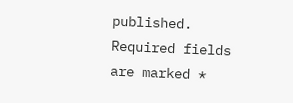published. Required fields are marked *